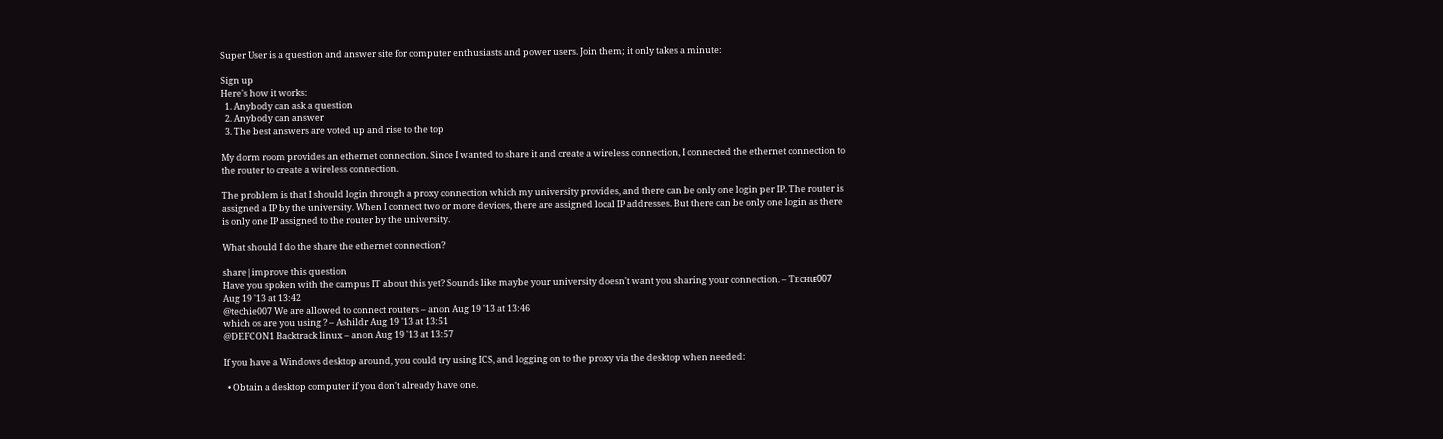Super User is a question and answer site for computer enthusiasts and power users. Join them; it only takes a minute:

Sign up
Here's how it works:
  1. Anybody can ask a question
  2. Anybody can answer
  3. The best answers are voted up and rise to the top

My dorm room provides an ethernet connection. Since I wanted to share it and create a wireless connection, I connected the ethernet connection to the router to create a wireless connection.

The problem is that I should login through a proxy connection which my university provides, and there can be only one login per IP. The router is assigned a IP by the university. When I connect two or more devices, there are assigned local IP addresses. But there can be only one login as there is only one IP assigned to the router by the university.

What should I do the share the ethernet connection?

share|improve this question
Have you spoken with the campus IT about this yet? Sounds like maybe your university doesn't want you sharing your connection. – Ƭᴇcʜιᴇ007 Aug 19 '13 at 13:42
@techie007 We are allowed to connect routers – anon Aug 19 '13 at 13:46
which os are you using ? – Ashildr Aug 19 '13 at 13:51
@DEFCON1 Backtrack linux – anon Aug 19 '13 at 13:57

If you have a Windows desktop around, you could try using ICS, and logging on to the proxy via the desktop when needed:

  • Obtain a desktop computer if you don't already have one.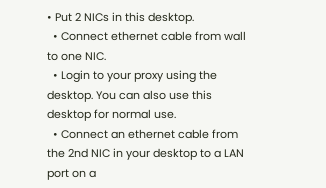• Put 2 NICs in this desktop.
  • Connect ethernet cable from wall to one NIC.
  • Login to your proxy using the desktop. You can also use this desktop for normal use.
  • Connect an ethernet cable from the 2nd NIC in your desktop to a LAN port on a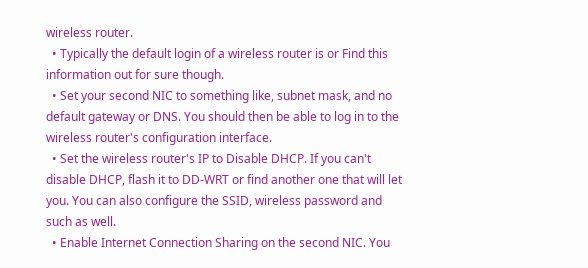wireless router.
  • Typically the default login of a wireless router is or Find this information out for sure though.
  • Set your second NIC to something like, subnet mask, and no default gateway or DNS. You should then be able to log in to the wireless router's configuration interface.
  • Set the wireless router's IP to Disable DHCP. If you can't disable DHCP, flash it to DD-WRT or find another one that will let you. You can also configure the SSID, wireless password and such as well.
  • Enable Internet Connection Sharing on the second NIC. You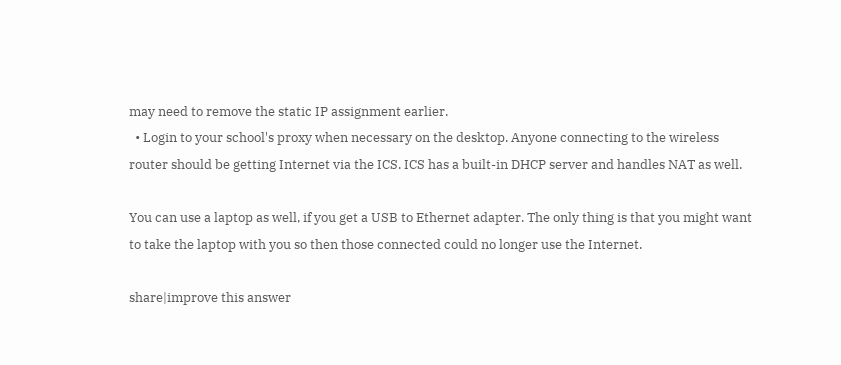may need to remove the static IP assignment earlier.
  • Login to your school's proxy when necessary on the desktop. Anyone connecting to the wireless router should be getting Internet via the ICS. ICS has a built-in DHCP server and handles NAT as well.

You can use a laptop as well, if you get a USB to Ethernet adapter. The only thing is that you might want to take the laptop with you so then those connected could no longer use the Internet.

share|improve this answer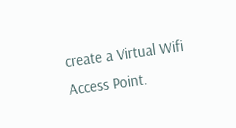create a Virtual Wifi Access Point.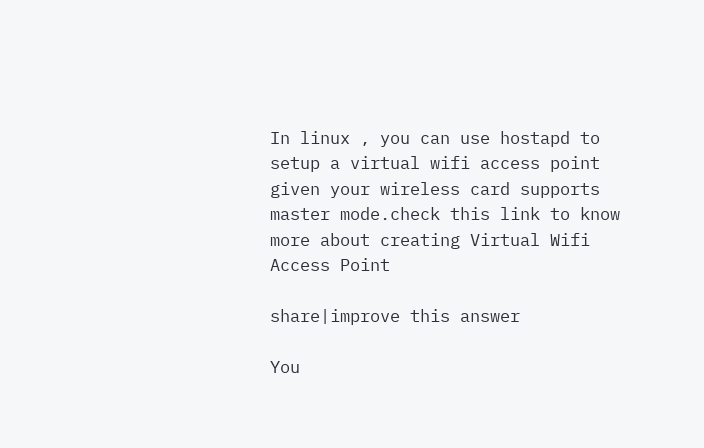In linux , you can use hostapd to setup a virtual wifi access point given your wireless card supports master mode.check this link to know more about creating Virtual Wifi Access Point

share|improve this answer

You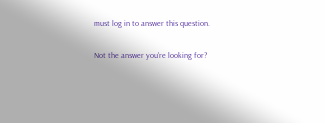must log in to answer this question.

Not the answer you're looking for?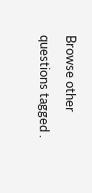Browse other questions tagged .